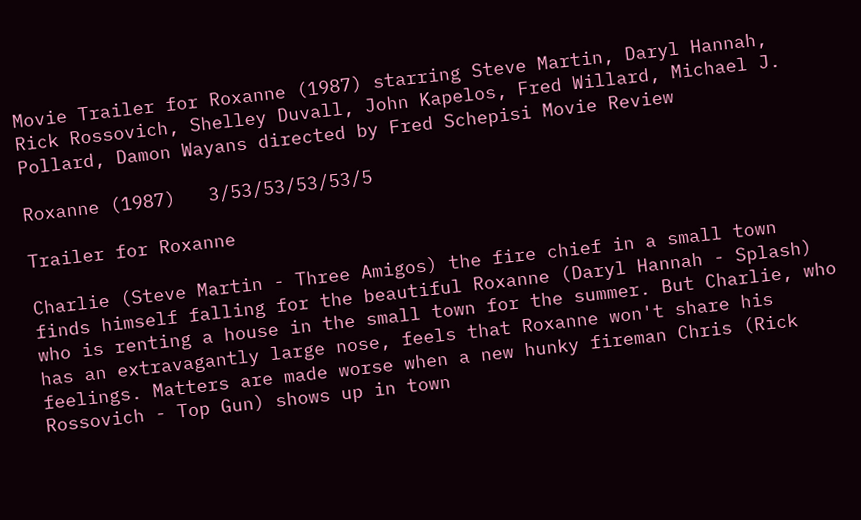Movie Trailer for Roxanne (1987) starring Steve Martin, Daryl Hannah, Rick Rossovich, Shelley Duvall, John Kapelos, Fred Willard, Michael J. Pollard, Damon Wayans directed by Fred Schepisi Movie Review

Roxanne (1987)   3/53/53/53/53/5

Trailer for Roxanne

Charlie (Steve Martin - Three Amigos) the fire chief in a small town finds himself falling for the beautiful Roxanne (Daryl Hannah - Splash) who is renting a house in the small town for the summer. But Charlie, who has an extravagantly large nose, feels that Roxanne won't share his feelings. Matters are made worse when a new hunky fireman Chris (Rick Rossovich - Top Gun) shows up in town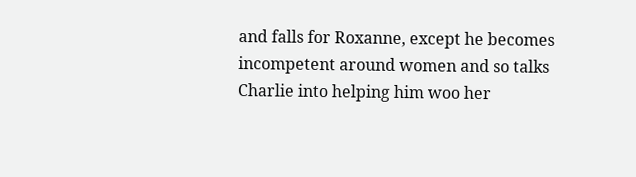and falls for Roxanne, except he becomes incompetent around women and so talks Charlie into helping him woo her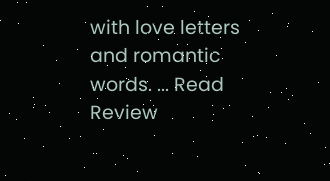with love letters and romantic words. ... Read Review